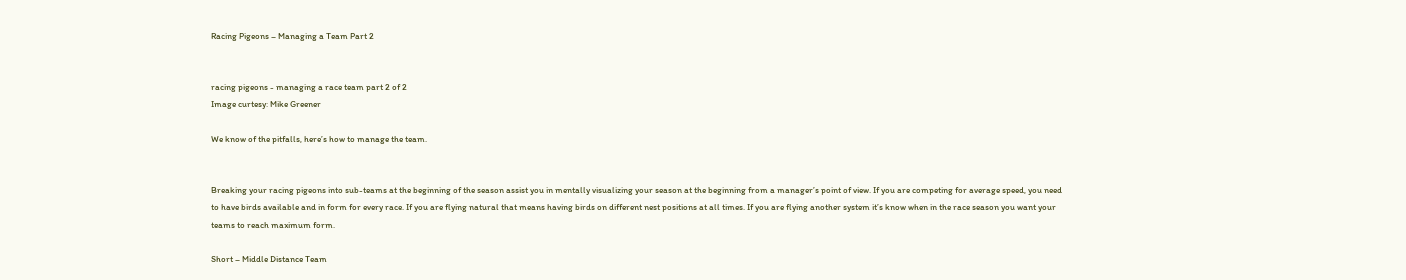Racing Pigeons – Managing a Team Part 2


racing pigeons - managing a race team part 2 of 2
Image curtesy: Mike Greener

We know of the pitfalls, here’s how to manage the team.


Breaking your racing pigeons into sub-teams at the beginning of the season assist you in mentally visualizing your season at the beginning from a manager’s point of view. If you are competing for average speed, you need to have birds available and in form for every race. If you are flying natural that means having birds on different nest positions at all times. If you are flying another system it’s know when in the race season you want your teams to reach maximum form.

Short – Middle Distance Team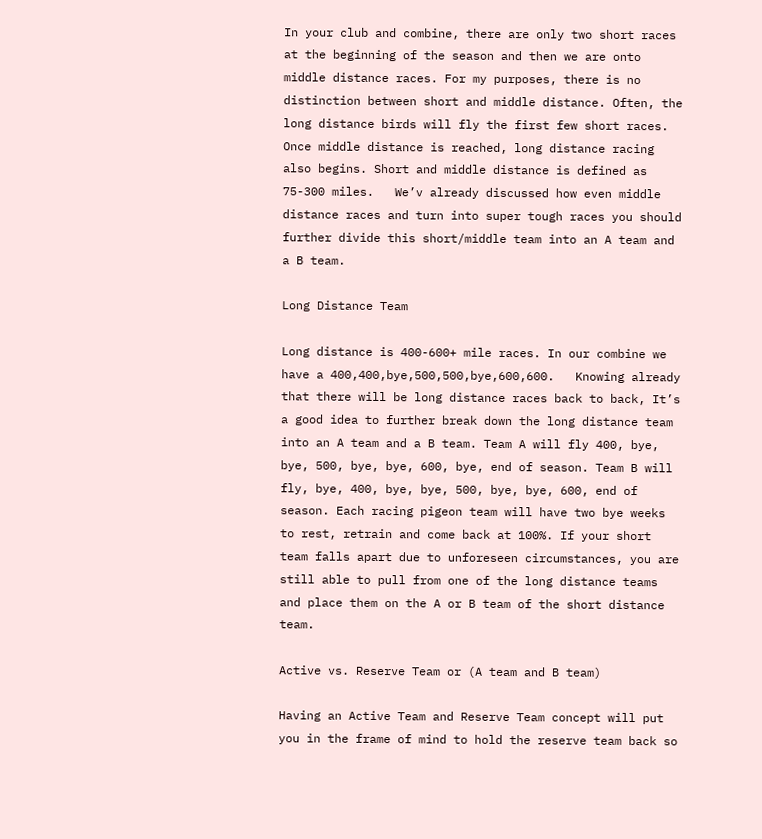In your club and combine, there are only two short races at the beginning of the season and then we are onto middle distance races. For my purposes, there is no distinction between short and middle distance. Often, the long distance birds will fly the first few short races. Once middle distance is reached, long distance racing also begins. Short and middle distance is defined as 75-300 miles.   We’v already discussed how even middle distance races and turn into super tough races you should further divide this short/middle team into an A team and a B team.

Long Distance Team

Long distance is 400-600+ mile races. In our combine we have a 400,400,bye,500,500,bye,600,600.   Knowing already that there will be long distance races back to back, It’s a good idea to further break down the long distance team into an A team and a B team. Team A will fly 400, bye, bye, 500, bye, bye, 600, bye, end of season. Team B will fly, bye, 400, bye, bye, 500, bye, bye, 600, end of season. Each racing pigeon team will have two bye weeks to rest, retrain and come back at 100%. If your short team falls apart due to unforeseen circumstances, you are still able to pull from one of the long distance teams and place them on the A or B team of the short distance team.

Active vs. Reserve Team or (A team and B team)

Having an Active Team and Reserve Team concept will put you in the frame of mind to hold the reserve team back so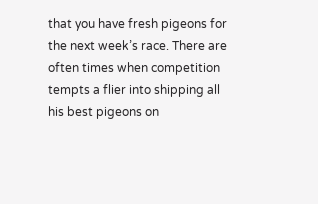that you have fresh pigeons for the next week’s race. There are often times when competition tempts a flier into shipping all his best pigeons on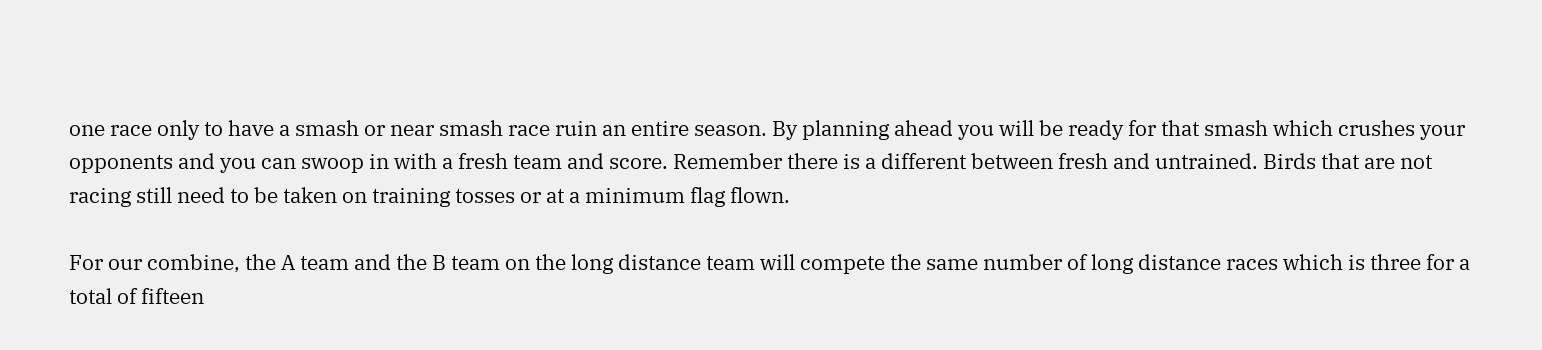one race only to have a smash or near smash race ruin an entire season. By planning ahead you will be ready for that smash which crushes your opponents and you can swoop in with a fresh team and score. Remember there is a different between fresh and untrained. Birds that are not racing still need to be taken on training tosses or at a minimum flag flown.

For our combine, the A team and the B team on the long distance team will compete the same number of long distance races which is three for a total of fifteen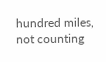hundred miles, not counting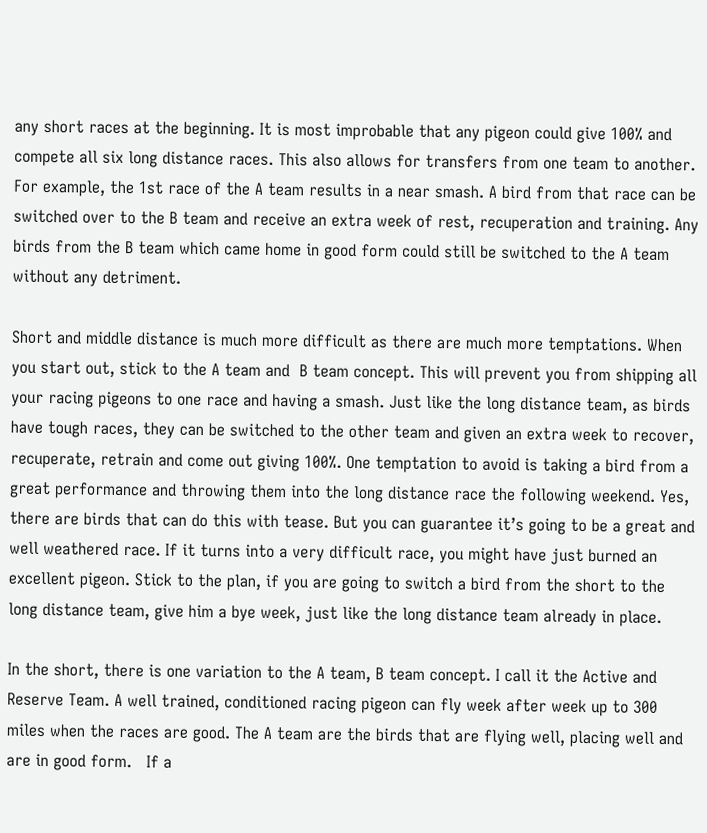any short races at the beginning. It is most improbable that any pigeon could give 100% and compete all six long distance races. This also allows for transfers from one team to another. For example, the 1st race of the A team results in a near smash. A bird from that race can be switched over to the B team and receive an extra week of rest, recuperation and training. Any birds from the B team which came home in good form could still be switched to the A team without any detriment.

Short and middle distance is much more difficult as there are much more temptations. When you start out, stick to the A team and  B team concept. This will prevent you from shipping all your racing pigeons to one race and having a smash. Just like the long distance team, as birds have tough races, they can be switched to the other team and given an extra week to recover, recuperate, retrain and come out giving 100%. One temptation to avoid is taking a bird from a great performance and throwing them into the long distance race the following weekend. Yes, there are birds that can do this with tease. But you can guarantee it’s going to be a great and well weathered race. If it turns into a very difficult race, you might have just burned an excellent pigeon. Stick to the plan, if you are going to switch a bird from the short to the long distance team, give him a bye week, just like the long distance team already in place.

In the short, there is one variation to the A team, B team concept. I call it the Active and Reserve Team. A well trained, conditioned racing pigeon can fly week after week up to 300 miles when the races are good. The A team are the birds that are flying well, placing well and are in good form.   If a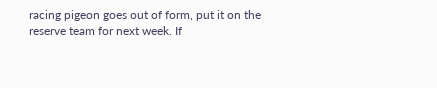racing pigeon goes out of form, put it on the reserve team for next week. If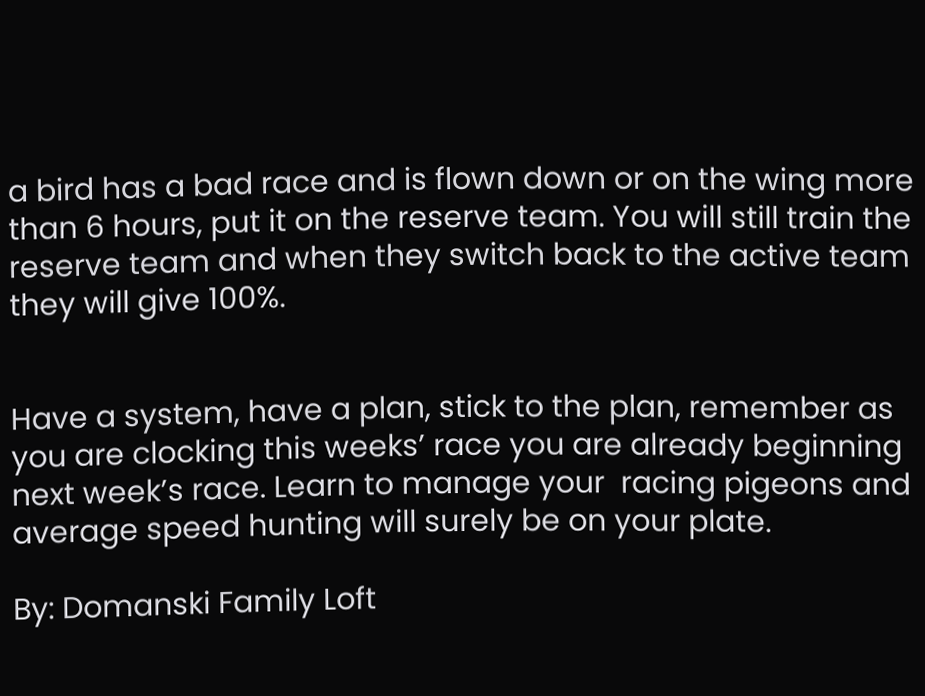a bird has a bad race and is flown down or on the wing more than 6 hours, put it on the reserve team. You will still train the reserve team and when they switch back to the active team they will give 100%.


Have a system, have a plan, stick to the plan, remember as you are clocking this weeks’ race you are already beginning next week’s race. Learn to manage your  racing pigeons and average speed hunting will surely be on your plate.

By: Domanski Family Loft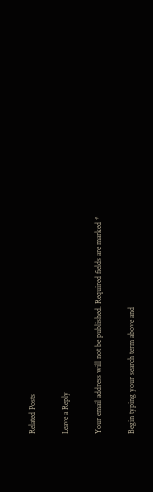Related Posts

Leave a Reply

Your email address will not be published. Required fields are marked *

Begin typing your search term above and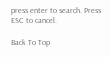press enter to search. Press ESC to cancel.

Back To Top